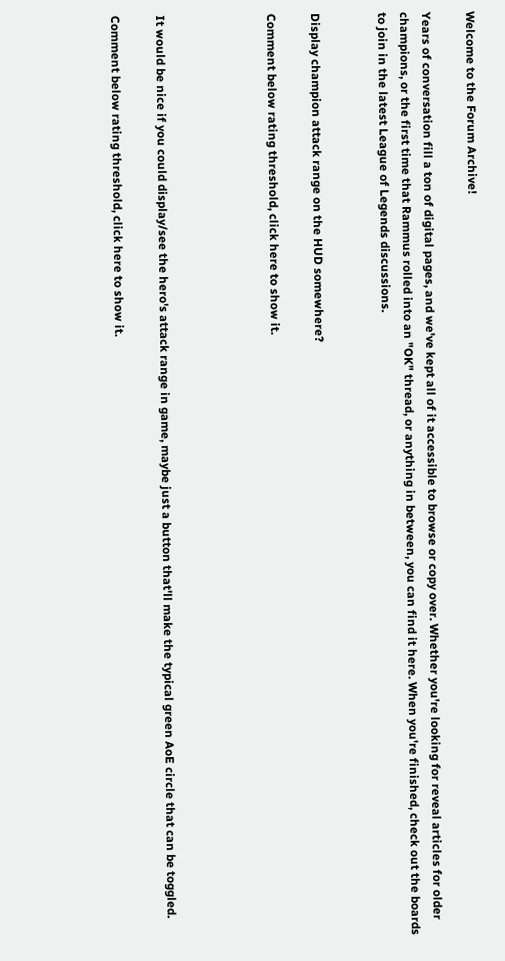Welcome to the Forum Archive!

Years of conversation fill a ton of digital pages, and we've kept all of it accessible to browse or copy over. Whether you're looking for reveal articles for older champions, or the first time that Rammus rolled into an "OK" thread, or anything in between, you can find it here. When you're finished, check out the boards to join in the latest League of Legends discussions.


Display champion attack range on the HUD somewhere?

Comment below rating threshold, click here to show it.




It would be nice if you could display/see the hero's attack range in game, maybe just a button that'll make the typical green AoE circle that can be toggled.

Comment below rating threshold, click here to show it.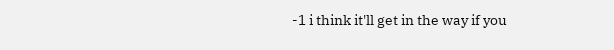-1 i think it'll get in the way if you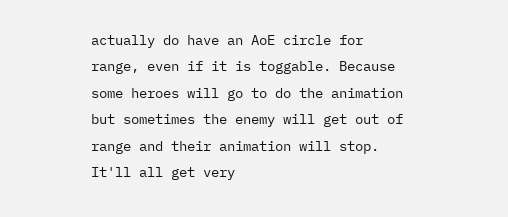actually do have an AoE circle for range, even if it is toggable. Because some heroes will go to do the animation but sometimes the enemy will get out of range and their animation will stop. It'll all get very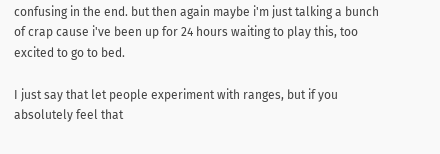confusing in the end. but then again maybe i'm just talking a bunch of crap cause i've been up for 24 hours waiting to play this, too excited to go to bed.

I just say that let people experiment with ranges, but if you absolutely feel that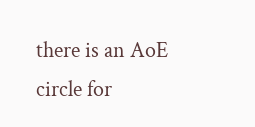there is an AoE circle for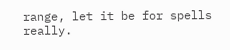range, let it be for spells really.